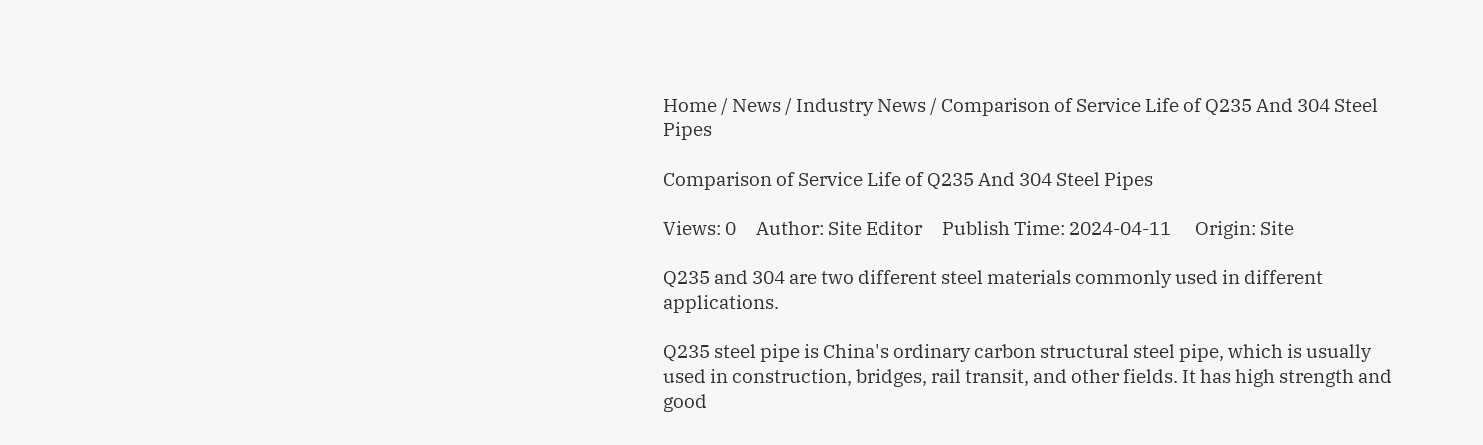Home / News / Industry News / Comparison of Service Life of Q235 And 304 Steel Pipes

Comparison of Service Life of Q235 And 304 Steel Pipes

Views: 0     Author: Site Editor     Publish Time: 2024-04-11      Origin: Site

Q235 and 304 are two different steel materials commonly used in different applications.

Q235 steel pipe is China's ordinary carbon structural steel pipe, which is usually used in construction, bridges, rail transit, and other fields. It has high strength and good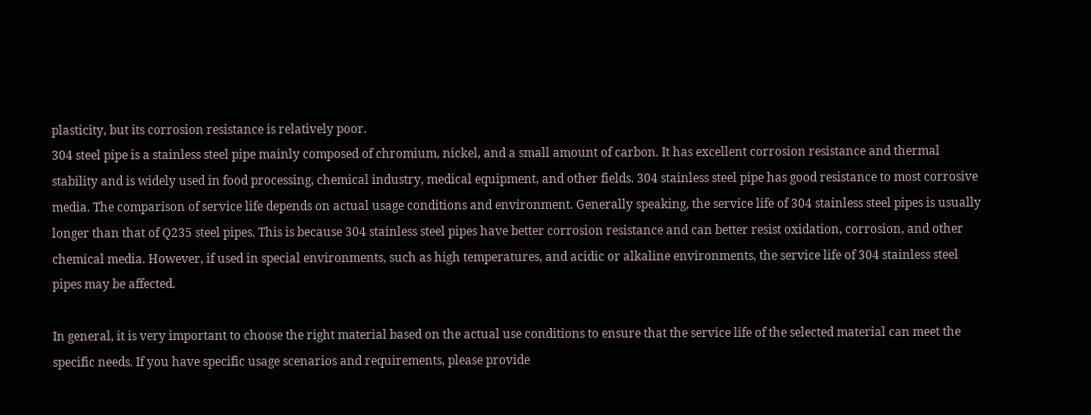plasticity, but its corrosion resistance is relatively poor.
304 steel pipe is a stainless steel pipe mainly composed of chromium, nickel, and a small amount of carbon. It has excellent corrosion resistance and thermal stability and is widely used in food processing, chemical industry, medical equipment, and other fields. 304 stainless steel pipe has good resistance to most corrosive media. The comparison of service life depends on actual usage conditions and environment. Generally speaking, the service life of 304 stainless steel pipes is usually longer than that of Q235 steel pipes. This is because 304 stainless steel pipes have better corrosion resistance and can better resist oxidation, corrosion, and other chemical media. However, if used in special environments, such as high temperatures, and acidic or alkaline environments, the service life of 304 stainless steel pipes may be affected.

In general, it is very important to choose the right material based on the actual use conditions to ensure that the service life of the selected material can meet the specific needs. If you have specific usage scenarios and requirements, please provide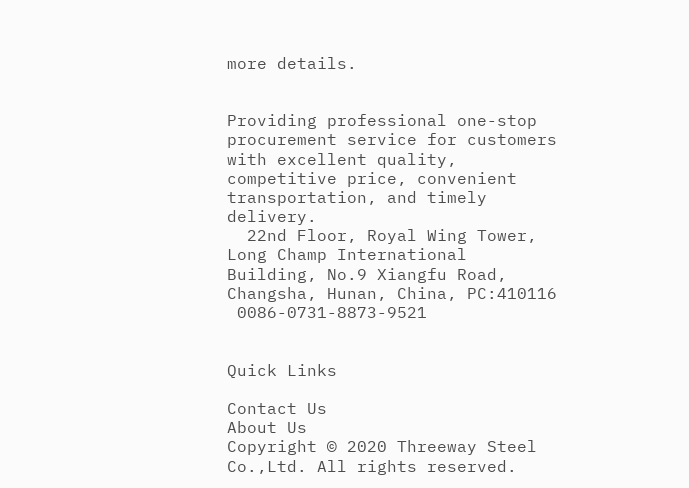more details.


Providing professional one-stop procurement service for customers with excellent quality, competitive price, convenient transportation, and timely delivery.
  22nd Floor, Royal Wing Tower, Long Champ International Building, No.9 Xiangfu Road, Changsha, Hunan, China, PC:410116
 0086-0731-8873-9521


Quick Links

Contact Us
About Us
Copyright © 2020 Threeway Steel Co.,Ltd. All rights reserved.